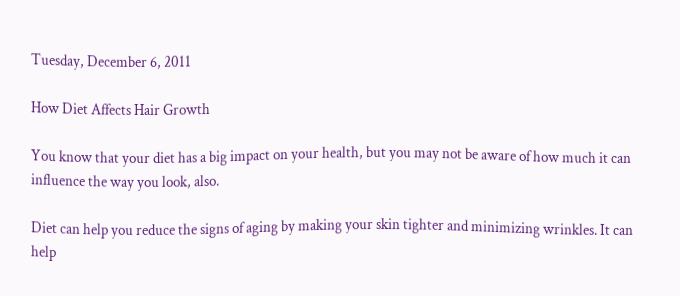Tuesday, December 6, 2011

How Diet Affects Hair Growth

You know that your diet has a big impact on your health, but you may not be aware of how much it can influence the way you look, also.

Diet can help you reduce the signs of aging by making your skin tighter and minimizing wrinkles. It can help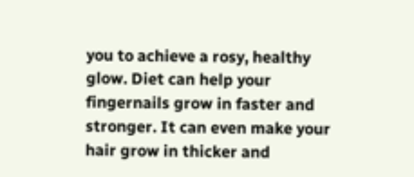you to achieve a rosy, healthy glow. Diet can help your fingernails grow in faster and stronger. It can even make your hair grow in thicker and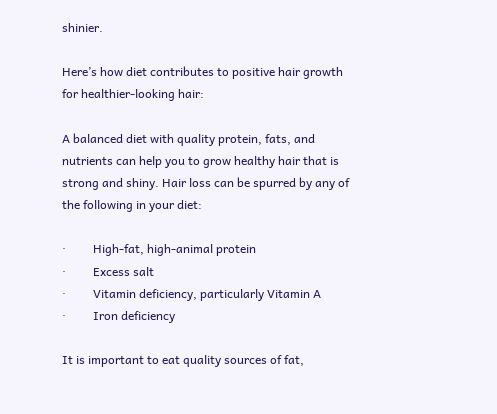shinier.

Here’s how diet contributes to positive hair growth for healthier-looking hair:

A balanced diet with quality protein, fats, and nutrients can help you to grow healthy hair that is strong and shiny. Hair loss can be spurred by any of the following in your diet:

·         High-fat, high-animal protein
·         Excess salt
·         Vitamin deficiency, particularly Vitamin A
·         Iron deficiency

It is important to eat quality sources of fat,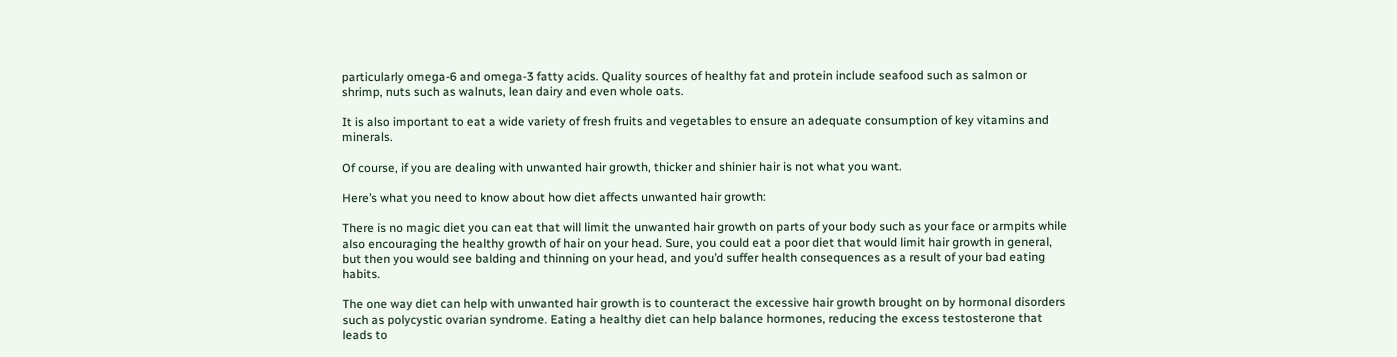particularly omega-6 and omega-3 fatty acids. Quality sources of healthy fat and protein include seafood such as salmon or shrimp, nuts such as walnuts, lean dairy and even whole oats.

It is also important to eat a wide variety of fresh fruits and vegetables to ensure an adequate consumption of key vitamins and minerals.

Of course, if you are dealing with unwanted hair growth, thicker and shinier hair is not what you want.

Here’s what you need to know about how diet affects unwanted hair growth:

There is no magic diet you can eat that will limit the unwanted hair growth on parts of your body such as your face or armpits while also encouraging the healthy growth of hair on your head. Sure, you could eat a poor diet that would limit hair growth in general, but then you would see balding and thinning on your head, and you’d suffer health consequences as a result of your bad eating habits.

The one way diet can help with unwanted hair growth is to counteract the excessive hair growth brought on by hormonal disorders such as polycystic ovarian syndrome. Eating a healthy diet can help balance hormones, reducing the excess testosterone that leads to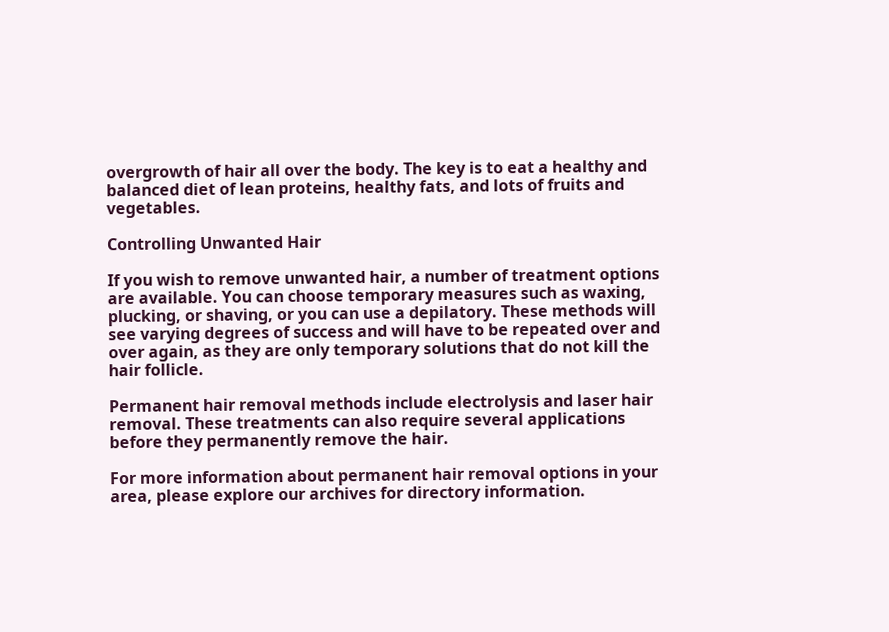overgrowth of hair all over the body. The key is to eat a healthy and balanced diet of lean proteins, healthy fats, and lots of fruits and vegetables.

Controlling Unwanted Hair

If you wish to remove unwanted hair, a number of treatment options are available. You can choose temporary measures such as waxing, plucking, or shaving, or you can use a depilatory. These methods will see varying degrees of success and will have to be repeated over and over again, as they are only temporary solutions that do not kill the hair follicle.

Permanent hair removal methods include electrolysis and laser hair removal. These treatments can also require several applications before they permanently remove the hair.

For more information about permanent hair removal options in your area, please explore our archives for directory information.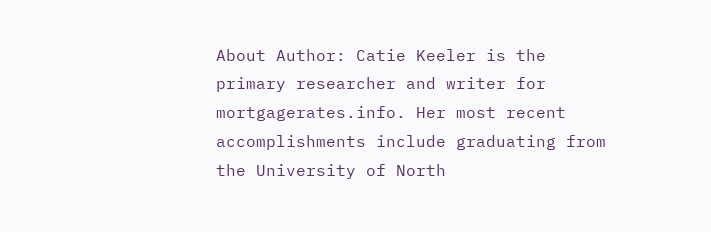About Author: Catie Keeler is the primary researcher and writer for mortgagerates.info. Her most recent accomplishments include graduating from the University of North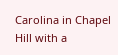Carolina in Chapel Hill with a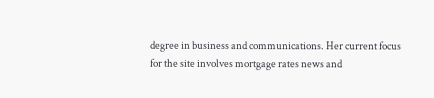degree in business and communications. Her current focus for the site involves mortgage rates news and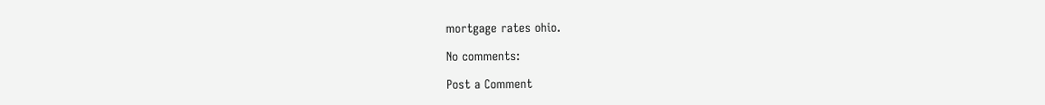mortgage rates ohio.

No comments:

Post a Comment